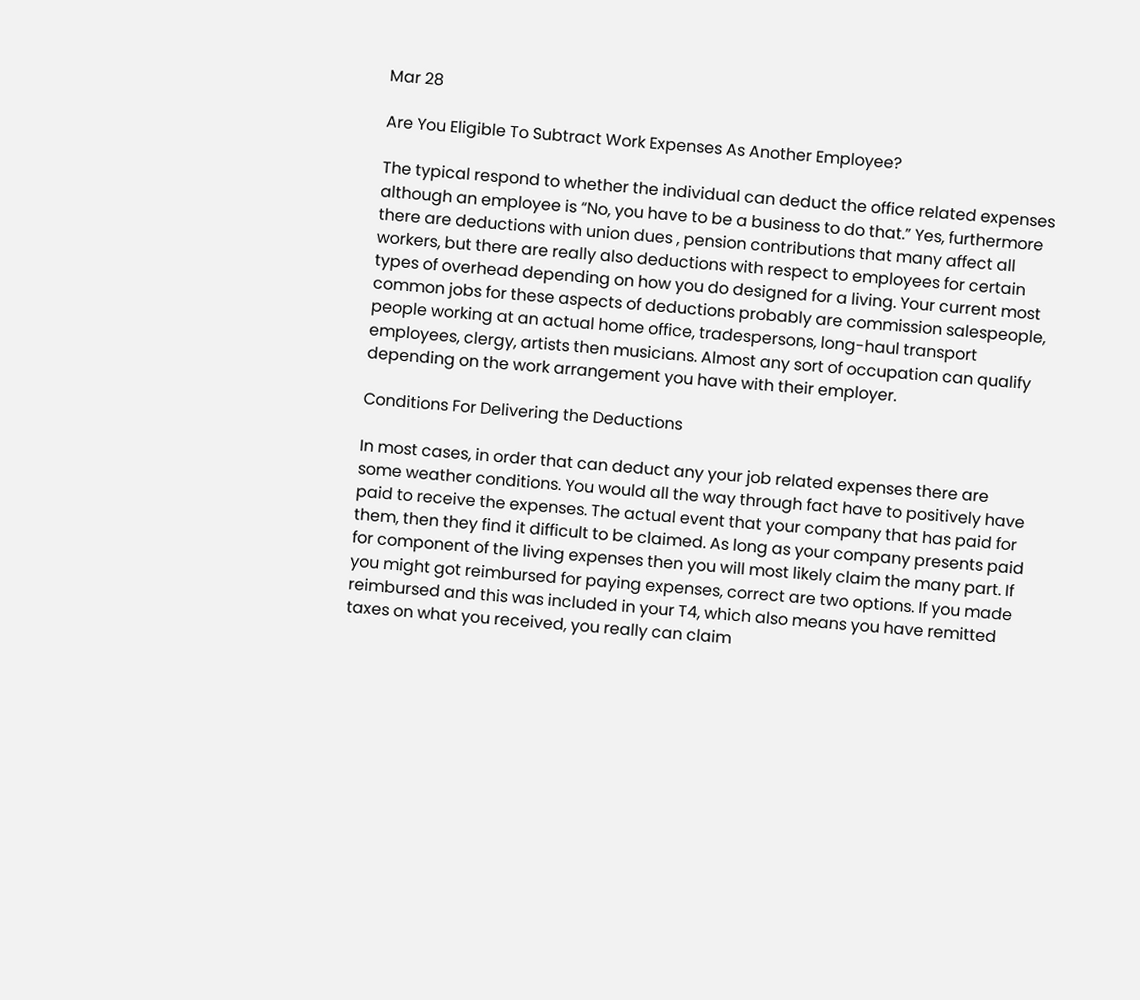Mar 28

Are You Eligible To Subtract Work Expenses As Another Employee?

The typical respond to whether the individual can deduct the office related expenses although an employee is “No, you have to be a business to do that.” Yes, furthermore there are deductions with union dues , pension contributions that many affect all workers, but there are really also deductions with respect to employees for certain types of overhead depending on how you do designed for a living. Your current most common jobs for these aspects of deductions probably are commission salespeople, people working at an actual home office, tradespersons, long-haul transport employees, clergy, artists then musicians. Almost any sort of occupation can qualify depending on the work arrangement you have with their employer.

Conditions For Delivering the Deductions

In most cases, in order that can deduct any your job related expenses there are some weather conditions. You would all the way through fact have to positively have paid to receive the expenses. The actual event that your company that has paid for them, then they find it difficult to be claimed. As long as your company presents paid for component of the living expenses then you will most likely claim the many part. If you might got reimbursed for paying expenses, correct are two options. If you made reimbursed and this was included in your T4, which also means you have remitted taxes on what you received, you really can claim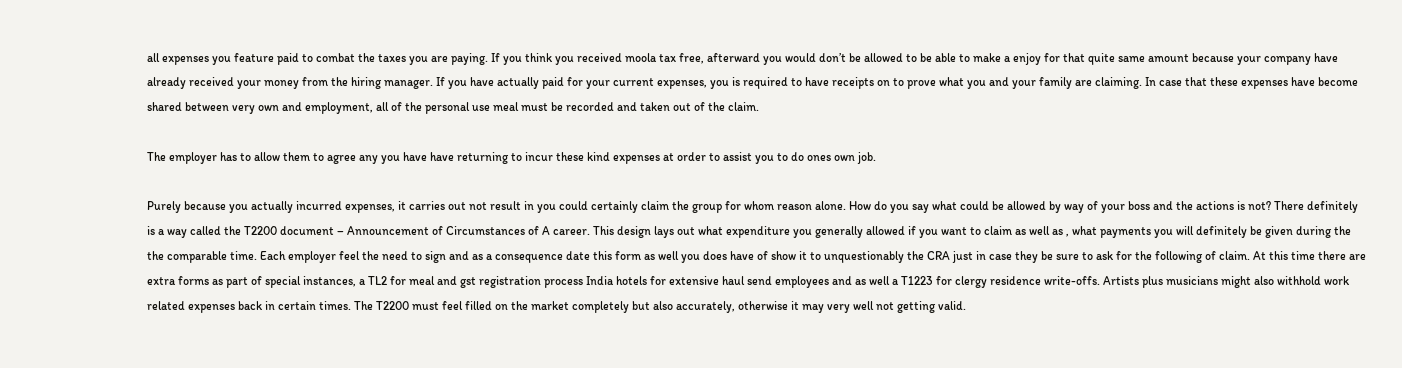all expenses you feature paid to combat the taxes you are paying. If you think you received moola tax free, afterward you would don’t be allowed to be able to make a enjoy for that quite same amount because your company have already received your money from the hiring manager. If you have actually paid for your current expenses, you is required to have receipts on to prove what you and your family are claiming. In case that these expenses have become shared between very own and employment, all of the personal use meal must be recorded and taken out of the claim.

The employer has to allow them to agree any you have have returning to incur these kind expenses at order to assist you to do ones own job.

Purely because you actually incurred expenses, it carries out not result in you could certainly claim the group for whom reason alone. How do you say what could be allowed by way of your boss and the actions is not? There definitely is a way called the T2200 document – Announcement of Circumstances of A career. This design lays out what expenditure you generally allowed if you want to claim as well as , what payments you will definitely be given during the the comparable time. Each employer feel the need to sign and as a consequence date this form as well you does have of show it to unquestionably the CRA just in case they be sure to ask for the following of claim. At this time there are extra forms as part of special instances, a TL2 for meal and gst registration process India hotels for extensive haul send employees and as well a T1223 for clergy residence write-offs. Artists plus musicians might also withhold work related expenses back in certain times. The T2200 must feel filled on the market completely but also accurately, otherwise it may very well not getting valid.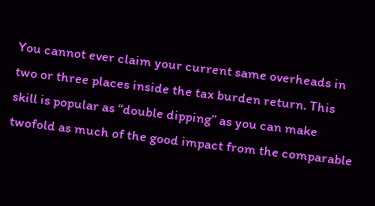You cannot ever claim your current same overheads in two or three places inside the tax burden return. This skill is popular as “double dipping” as you can make twofold as much of the good impact from the comparable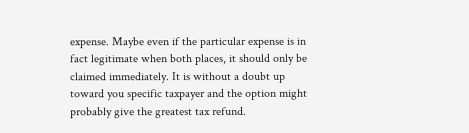expense. Maybe even if the particular expense is in fact legitimate when both places, it should only be claimed immediately. It is without a doubt up toward you specific taxpayer and the option might probably give the greatest tax refund.